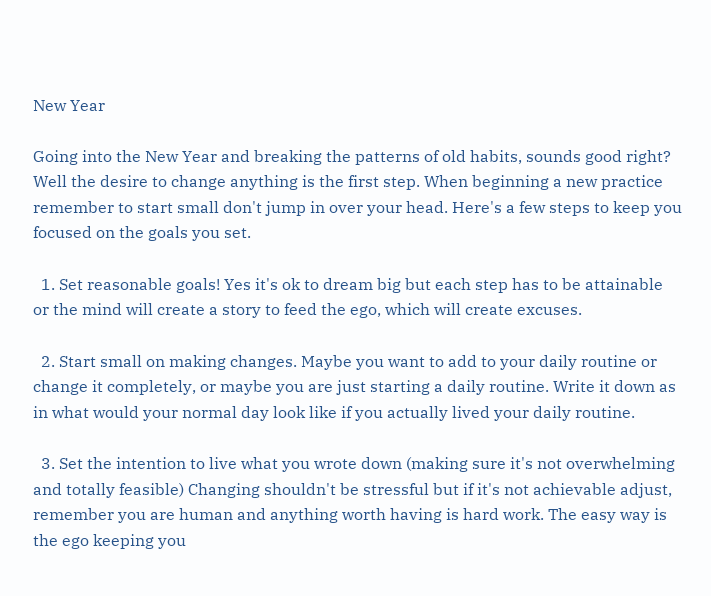New Year

Going into the New Year and breaking the patterns of old habits, sounds good right? Well the desire to change anything is the first step. When beginning a new practice remember to start small don't jump in over your head. Here's a few steps to keep you focused on the goals you set.

  1. Set reasonable goals! Yes it's ok to dream big but each step has to be attainable or the mind will create a story to feed the ego, which will create excuses.

  2. Start small on making changes. Maybe you want to add to your daily routine or change it completely, or maybe you are just starting a daily routine. Write it down as in what would your normal day look like if you actually lived your daily routine.

  3. Set the intention to live what you wrote down (making sure it's not overwhelming and totally feasible) Changing shouldn't be stressful but if it's not achievable adjust, remember you are human and anything worth having is hard work. The easy way is the ego keeping you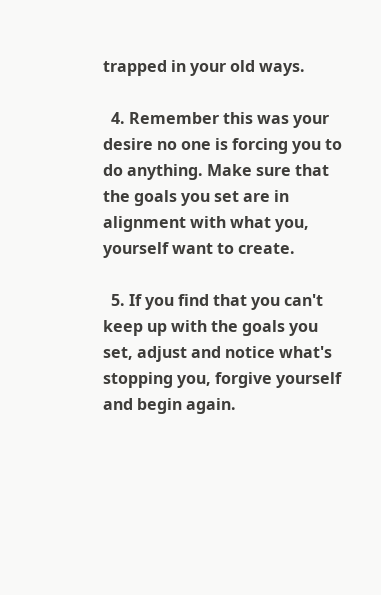trapped in your old ways.

  4. Remember this was your desire no one is forcing you to do anything. Make sure that the goals you set are in alignment with what you, yourself want to create.

  5. If you find that you can't keep up with the goals you set, adjust and notice what's stopping you, forgive yourself and begin again.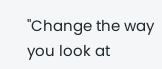"Change the way you look at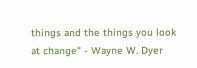things and the things you look at change" - Wayne W. Dyer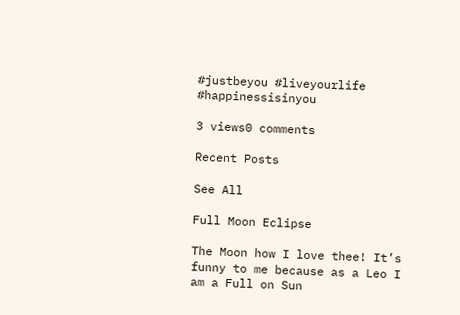#justbeyou #liveyourlife #happinessisinyou

3 views0 comments

Recent Posts

See All

Full Moon Eclipse

The Moon how I love thee! It’s funny to me because as a Leo I am a Full on Sun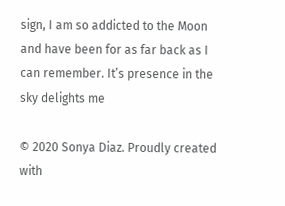sign, I am so addicted to the Moon and have been for as far back as I can remember. It’s presence in the sky delights me

© 2020 Sonya Diaz. Proudly created with